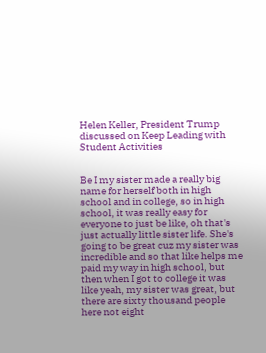Helen Keller, President Trump discussed on Keep Leading with Student Activities


Be I my sister made a really big name for herself both in high school and in college, so in high school, it was really easy for everyone to just be like, oh that's just actually little sister life. She's going to be great cuz my sister was incredible and so that like helps me paid my way in high school, but then when I got to college it was like yeah, my sister was great, but there are sixty thousand people here not eight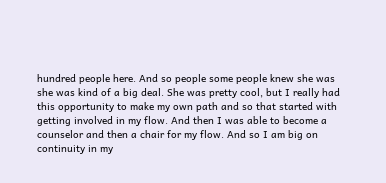hundred people here. And so people some people knew she was she was kind of a big deal. She was pretty cool, but I really had this opportunity to make my own path and so that started with getting involved in my flow. And then I was able to become a counselor and then a chair for my flow. And so I am big on continuity in my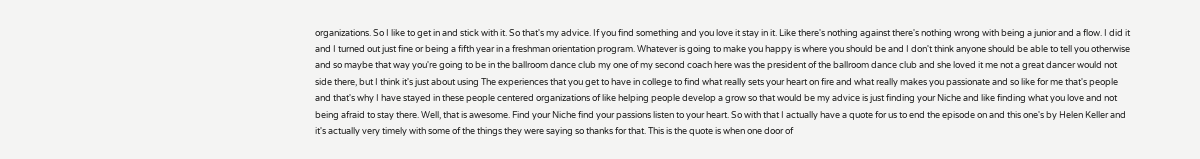organizations. So I like to get in and stick with it. So that's my advice. If you find something and you love it stay in it. Like there's nothing against there's nothing wrong with being a junior and a flow. I did it and I turned out just fine or being a fifth year in a freshman orientation program. Whatever is going to make you happy is where you should be and I don't think anyone should be able to tell you otherwise and so maybe that way you're going to be in the ballroom dance club my one of my second coach here was the president of the ballroom dance club and she loved it me not a great dancer would not side there, but I think it's just about using The experiences that you get to have in college to find what really sets your heart on fire and what really makes you passionate and so like for me that's people and that's why I have stayed in these people centered organizations of like helping people develop a grow so that would be my advice is just finding your Niche and like finding what you love and not being afraid to stay there. Well, that is awesome. Find your Niche find your passions listen to your heart. So with that I actually have a quote for us to end the episode on and this one's by Helen Keller and it's actually very timely with some of the things they were saying so thanks for that. This is the quote is when one door of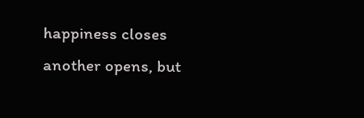happiness closes another opens, but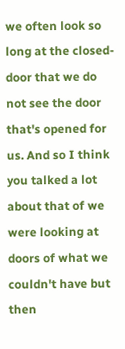we often look so long at the closed-door that we do not see the door that's opened for us. And so I think you talked a lot about that of we were looking at doors of what we couldn't have but then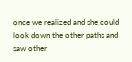once we realized and she could look down the other paths and saw other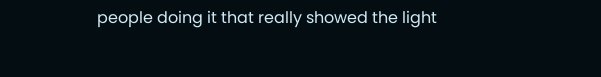people doing it that really showed the light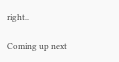right..

Coming up next